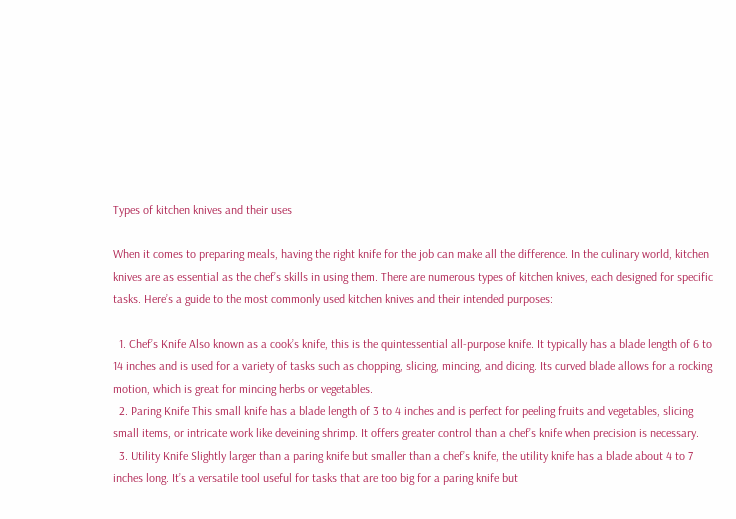Types of kitchen knives and their uses

When it comes to preparing meals, having the right knife for the job can make all the difference. In the culinary world, kitchen knives are as essential as the chef’s skills in using them. There are numerous types of kitchen knives, each designed for specific tasks. Here’s a guide to the most commonly used kitchen knives and their intended purposes:

  1. Chef’s Knife Also known as a cook’s knife, this is the quintessential all-purpose knife. It typically has a blade length of 6 to 14 inches and is used for a variety of tasks such as chopping, slicing, mincing, and dicing. Its curved blade allows for a rocking motion, which is great for mincing herbs or vegetables.
  2. Paring Knife This small knife has a blade length of 3 to 4 inches and is perfect for peeling fruits and vegetables, slicing small items, or intricate work like deveining shrimp. It offers greater control than a chef’s knife when precision is necessary.
  3. Utility Knife Slightly larger than a paring knife but smaller than a chef’s knife, the utility knife has a blade about 4 to 7 inches long. It’s a versatile tool useful for tasks that are too big for a paring knife but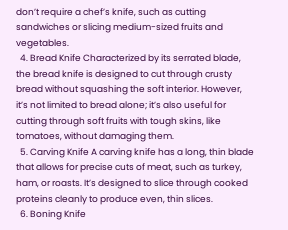don’t require a chef’s knife, such as cutting sandwiches or slicing medium-sized fruits and vegetables.
  4. Bread Knife Characterized by its serrated blade, the bread knife is designed to cut through crusty bread without squashing the soft interior. However, it’s not limited to bread alone; it’s also useful for cutting through soft fruits with tough skins, like tomatoes, without damaging them.
  5. Carving Knife A carving knife has a long, thin blade that allows for precise cuts of meat, such as turkey, ham, or roasts. It’s designed to slice through cooked proteins cleanly to produce even, thin slices.
  6. Boning Knife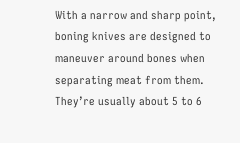With a narrow and sharp point, boning knives are designed to maneuver around bones when separating meat from them. They’re usually about 5 to 6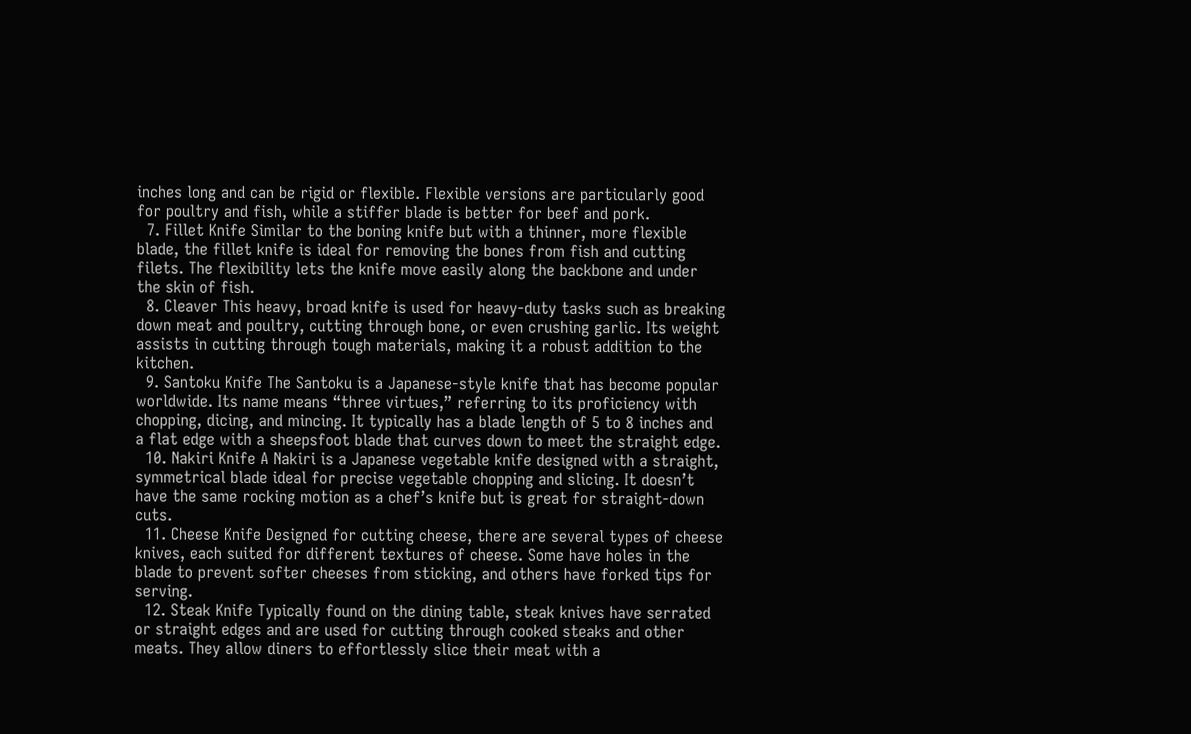inches long and can be rigid or flexible. Flexible versions are particularly good for poultry and fish, while a stiffer blade is better for beef and pork.
  7. Fillet Knife Similar to the boning knife but with a thinner, more flexible blade, the fillet knife is ideal for removing the bones from fish and cutting filets. The flexibility lets the knife move easily along the backbone and under the skin of fish.
  8. Cleaver This heavy, broad knife is used for heavy-duty tasks such as breaking down meat and poultry, cutting through bone, or even crushing garlic. Its weight assists in cutting through tough materials, making it a robust addition to the kitchen.
  9. Santoku Knife The Santoku is a Japanese-style knife that has become popular worldwide. Its name means “three virtues,” referring to its proficiency with chopping, dicing, and mincing. It typically has a blade length of 5 to 8 inches and a flat edge with a sheepsfoot blade that curves down to meet the straight edge.
  10. Nakiri Knife A Nakiri is a Japanese vegetable knife designed with a straight, symmetrical blade ideal for precise vegetable chopping and slicing. It doesn’t have the same rocking motion as a chef’s knife but is great for straight-down cuts.
  11. Cheese Knife Designed for cutting cheese, there are several types of cheese knives, each suited for different textures of cheese. Some have holes in the blade to prevent softer cheeses from sticking, and others have forked tips for serving.
  12. Steak Knife Typically found on the dining table, steak knives have serrated or straight edges and are used for cutting through cooked steaks and other meats. They allow diners to effortlessly slice their meat with a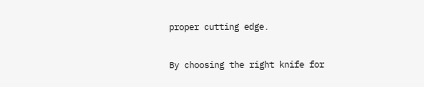proper cutting edge.

By choosing the right knife for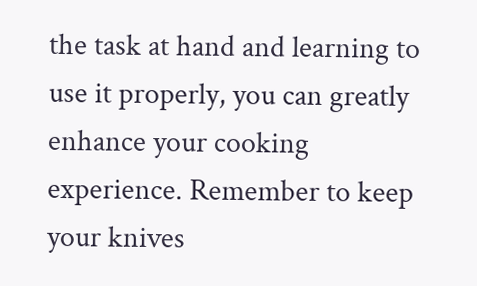the task at hand and learning to use it properly, you can greatly enhance your cooking experience. Remember to keep your knives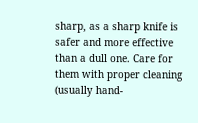sharp, as a sharp knife is safer and more effective than a dull one. Care for them with proper cleaning (usually hand-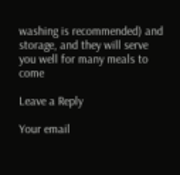washing is recommended) and storage, and they will serve you well for many meals to come

Leave a Reply

Your email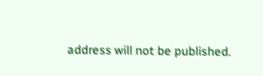address will not be published.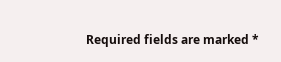Required fields are marked *